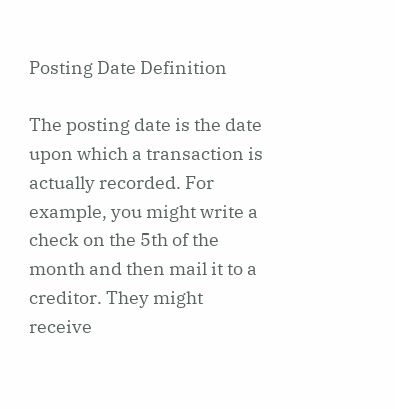Posting Date Definition

The posting date is the date upon which a transaction is actually recorded. For example, you might write a check on the 5th of the month and then mail it to a creditor. They might receive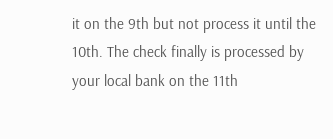it on the 9th but not process it until the 10th. The check finally is processed by your local bank on the 11th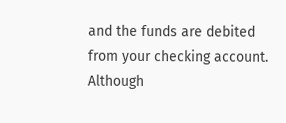and the funds are debited from your checking account. Although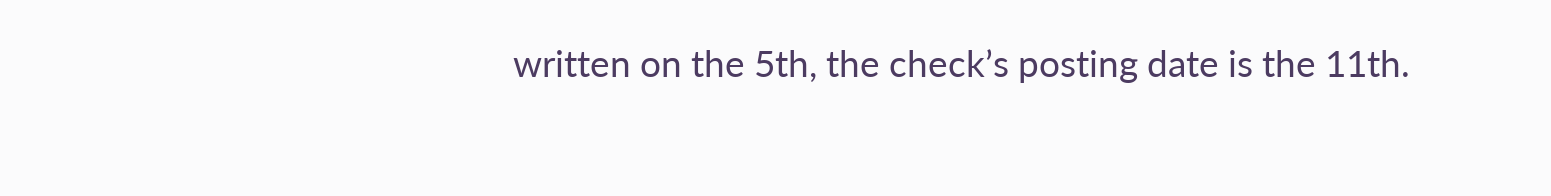written on the 5th, the check’s posting date is the 11th.